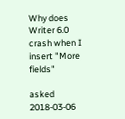Why does Writer 6.0 crash when I insert "More fields"

asked 2018-03-06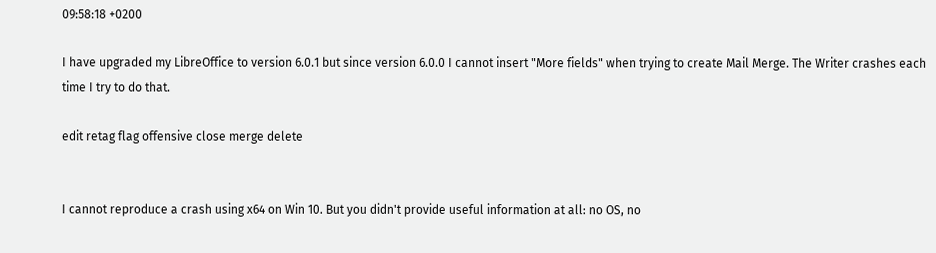09:58:18 +0200

I have upgraded my LibreOffice to version 6.0.1 but since version 6.0.0 I cannot insert "More fields" when trying to create Mail Merge. The Writer crashes each time I try to do that.

edit retag flag offensive close merge delete


I cannot reproduce a crash using x64 on Win 10. But you didn't provide useful information at all: no OS, no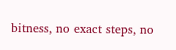bitness, no exact steps, no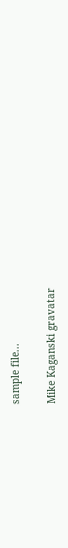sample file...

Mike Kaganski gravatar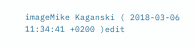imageMike Kaganski ( 2018-03-06 11:34:41 +0200 )edit